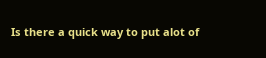Is there a quick way to put alot of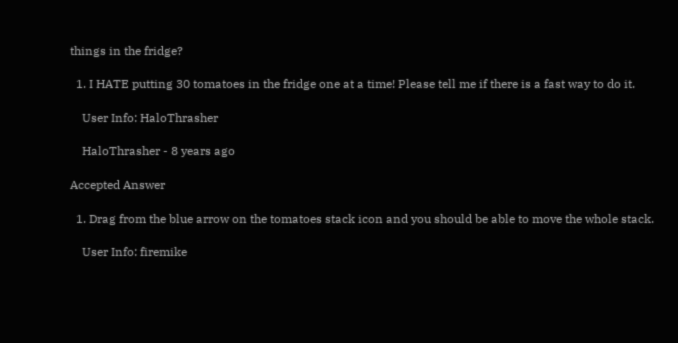things in the fridge?

  1. I HATE putting 30 tomatoes in the fridge one at a time! Please tell me if there is a fast way to do it.

    User Info: HaloThrasher

    HaloThrasher - 8 years ago

Accepted Answer

  1. Drag from the blue arrow on the tomatoes stack icon and you should be able to move the whole stack.

    User Info: firemike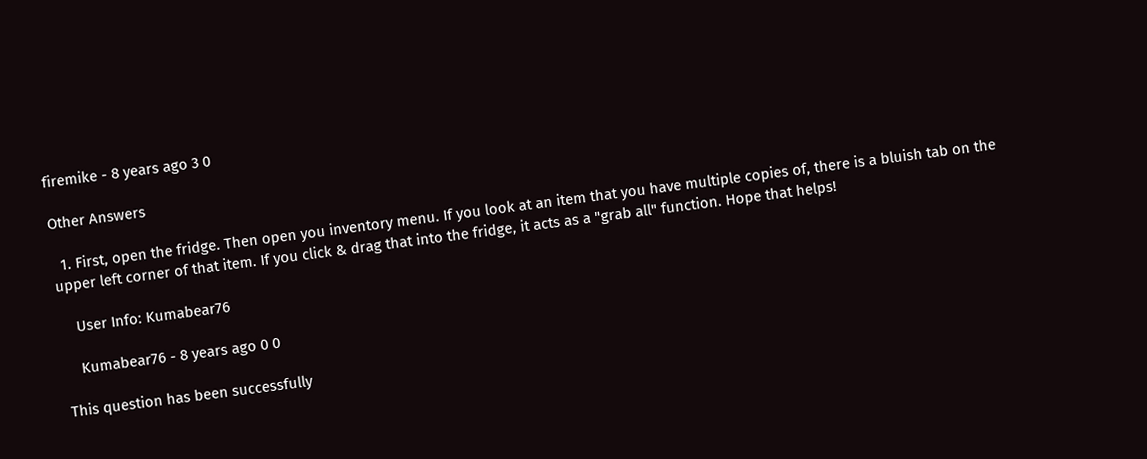firemike - 8 years ago 3 0

Other Answers

  1. First, open the fridge. Then open you inventory menu. If you look at an item that you have multiple copies of, there is a bluish tab on the upper left corner of that item. If you click & drag that into the fridge, it acts as a "grab all" function. Hope that helps!

    User Info: Kumabear76

    Kumabear76 - 8 years ago 0 0

This question has been successfully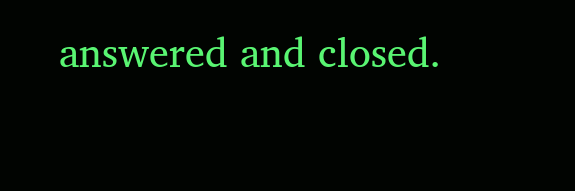answered and closed.